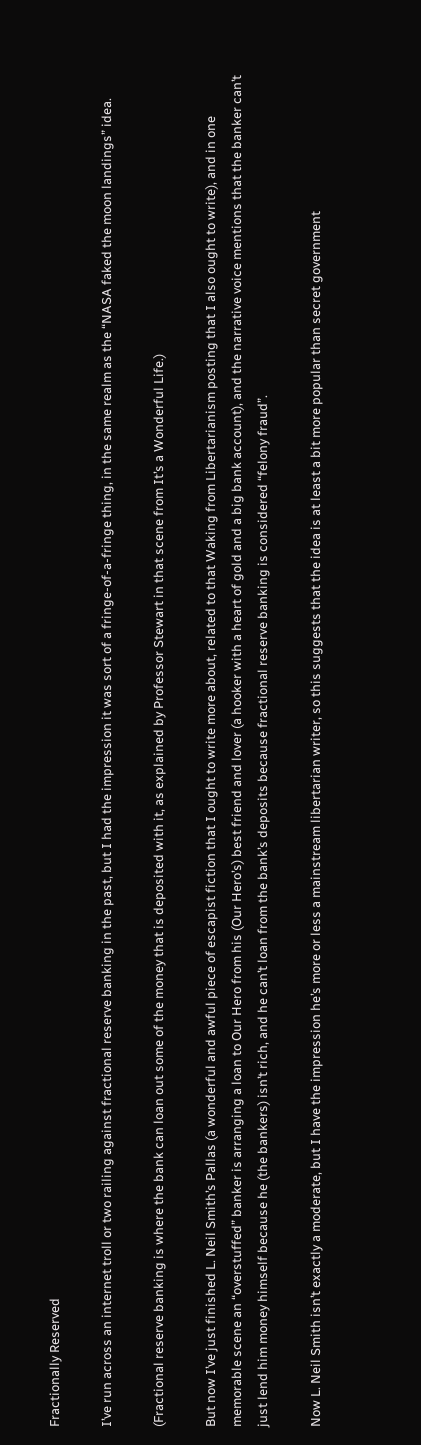Fractionally Reserved

I’ve run across an internet troll or two railing against fractional reserve banking in the past, but I had the impression it was sort of a fringe-of-a-fringe thing, in the same realm as the “NASA faked the moon landings” idea.

(Fractional reserve banking is where the bank can loan out some of the money that is deposited with it, as explained by Professor Stewart in that scene from It’s a Wonderful Life.)

But now I’ve just finished L. Neil Smith’s Pallas (a wonderful and awful piece of escapist fiction that I ought to write more about, related to that Waking from Libertarianism posting that I also ought to write), and in one memorable scene an “overstuffed” banker is arranging a loan to Our Hero from his (Our Hero’s) best friend and lover (a hooker with a heart of gold and a big bank account), and the narrative voice mentions that the banker can’t just lend him money himself because he (the bankers) isn’t rich, and he can’t loan from the bank’s deposits because fractional reserve banking is considered “felony fraud”.

Now L. Neil Smith isn’t exactly a moderate, but I have the impression he’s more or less a mainstream libertarian writer, so this suggests that the idea is at least a bit more popular than secret government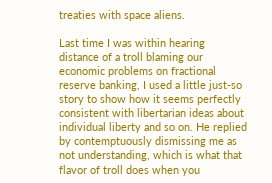treaties with space aliens.

Last time I was within hearing distance of a troll blaming our economic problems on fractional reserve banking, I used a little just-so story to show how it seems perfectly consistent with libertarian ideas about individual liberty and so on. He replied by contemptuously dismissing me as not understanding, which is what that flavor of troll does when you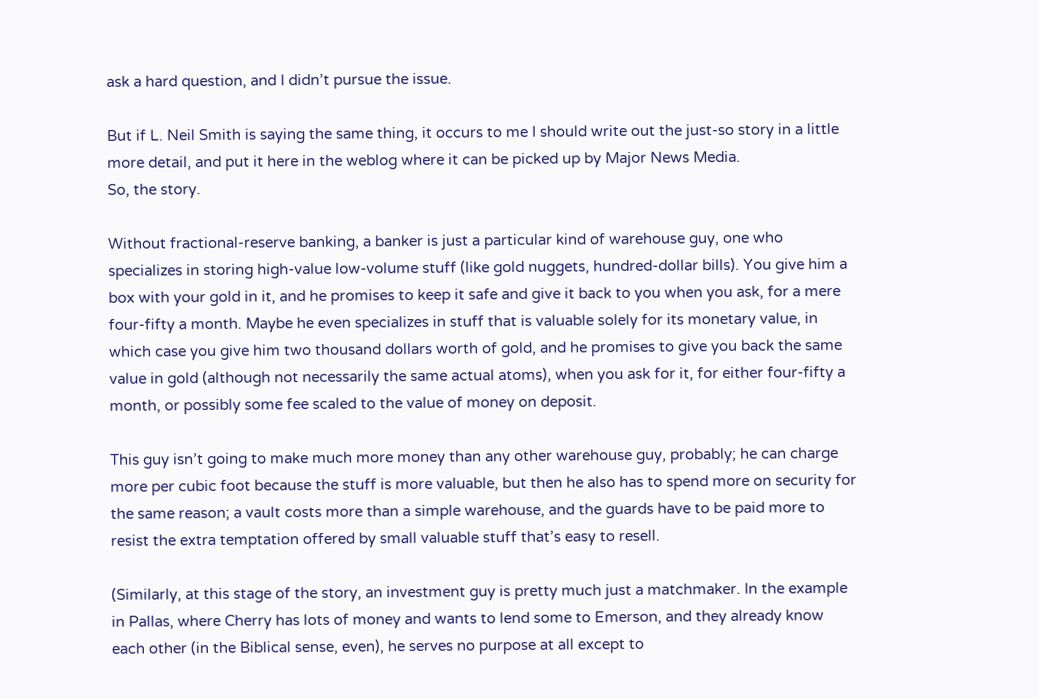ask a hard question, and I didn’t pursue the issue.

But if L. Neil Smith is saying the same thing, it occurs to me I should write out the just-so story in a little more detail, and put it here in the weblog where it can be picked up by Major News Media.
So, the story.

Without fractional-reserve banking, a banker is just a particular kind of warehouse guy, one who specializes in storing high-value low-volume stuff (like gold nuggets, hundred-dollar bills). You give him a box with your gold in it, and he promises to keep it safe and give it back to you when you ask, for a mere four-fifty a month. Maybe he even specializes in stuff that is valuable solely for its monetary value, in which case you give him two thousand dollars worth of gold, and he promises to give you back the same value in gold (although not necessarily the same actual atoms), when you ask for it, for either four-fifty a month, or possibly some fee scaled to the value of money on deposit.

This guy isn’t going to make much more money than any other warehouse guy, probably; he can charge more per cubic foot because the stuff is more valuable, but then he also has to spend more on security for the same reason; a vault costs more than a simple warehouse, and the guards have to be paid more to resist the extra temptation offered by small valuable stuff that’s easy to resell.

(Similarly, at this stage of the story, an investment guy is pretty much just a matchmaker. In the example in Pallas, where Cherry has lots of money and wants to lend some to Emerson, and they already know each other (in the Biblical sense, even), he serves no purpose at all except to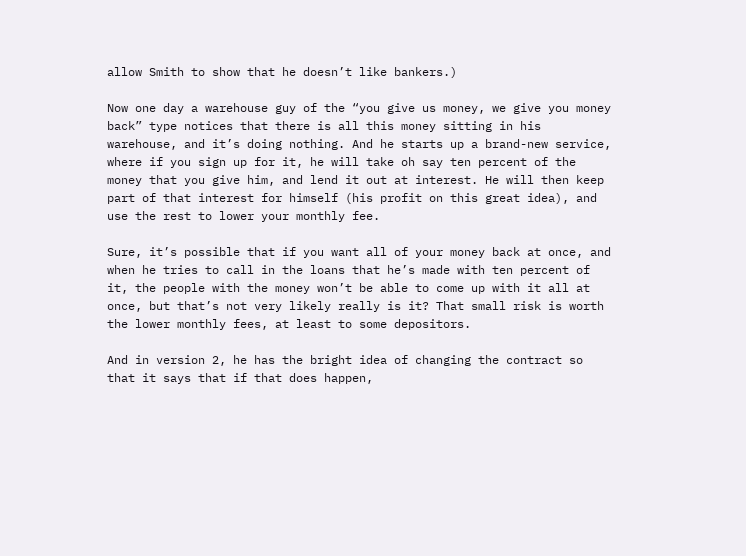allow Smith to show that he doesn’t like bankers.)

Now one day a warehouse guy of the “you give us money, we give you money back” type notices that there is all this money sitting in his warehouse, and it’s doing nothing. And he starts up a brand-new service, where if you sign up for it, he will take oh say ten percent of the money that you give him, and lend it out at interest. He will then keep part of that interest for himself (his profit on this great idea), and use the rest to lower your monthly fee.

Sure, it’s possible that if you want all of your money back at once, and when he tries to call in the loans that he’s made with ten percent of it, the people with the money won’t be able to come up with it all at once, but that’s not very likely really is it? That small risk is worth the lower monthly fees, at least to some depositors.

And in version 2, he has the bright idea of changing the contract so that it says that if that does happen,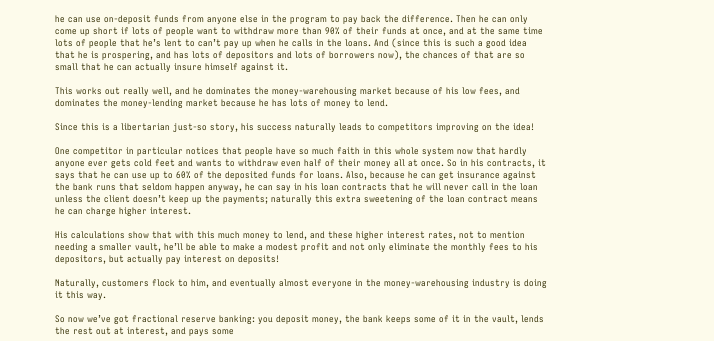he can use on-deposit funds from anyone else in the program to pay back the difference. Then he can only come up short if lots of people want to withdraw more than 90% of their funds at once, and at the same time lots of people that he’s lent to can’t pay up when he calls in the loans. And (since this is such a good idea that he is prospering, and has lots of depositors and lots of borrowers now), the chances of that are so small that he can actually insure himself against it.

This works out really well, and he dominates the money-warehousing market because of his low fees, and dominates the money-lending market because he has lots of money to lend.

Since this is a libertarian just-so story, his success naturally leads to competitors improving on the idea!

One competitor in particular notices that people have so much faith in this whole system now that hardly anyone ever gets cold feet and wants to withdraw even half of their money all at once. So in his contracts, it says that he can use up to 60% of the deposited funds for loans. Also, because he can get insurance against the bank runs that seldom happen anyway, he can say in his loan contracts that he will never call in the loan unless the client doesn’t keep up the payments; naturally this extra sweetening of the loan contract means he can charge higher interest.

His calculations show that with this much money to lend, and these higher interest rates, not to mention needing a smaller vault, he’ll be able to make a modest profit and not only eliminate the monthly fees to his depositors, but actually pay interest on deposits!

Naturally, customers flock to him, and eventually almost everyone in the money-warehousing industry is doing it this way.

So now we’ve got fractional reserve banking: you deposit money, the bank keeps some of it in the vault, lends the rest out at interest, and pays some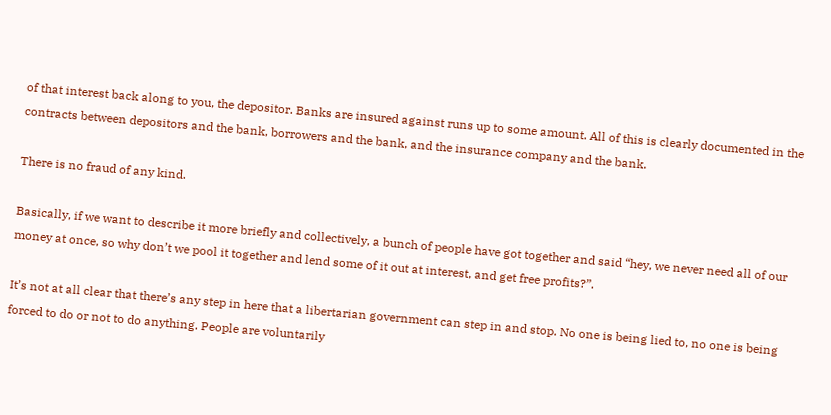of that interest back along to you, the depositor. Banks are insured against runs up to some amount. All of this is clearly documented in the contracts between depositors and the bank, borrowers and the bank, and the insurance company and the bank.

There is no fraud of any kind.

Basically, if we want to describe it more briefly and collectively, a bunch of people have got together and said “hey, we never need all of our money at once, so why don’t we pool it together and lend some of it out at interest, and get free profits?”.

It’s not at all clear that there’s any step in here that a libertarian government can step in and stop. No one is being lied to, no one is being forced to do or not to do anything. People are voluntarily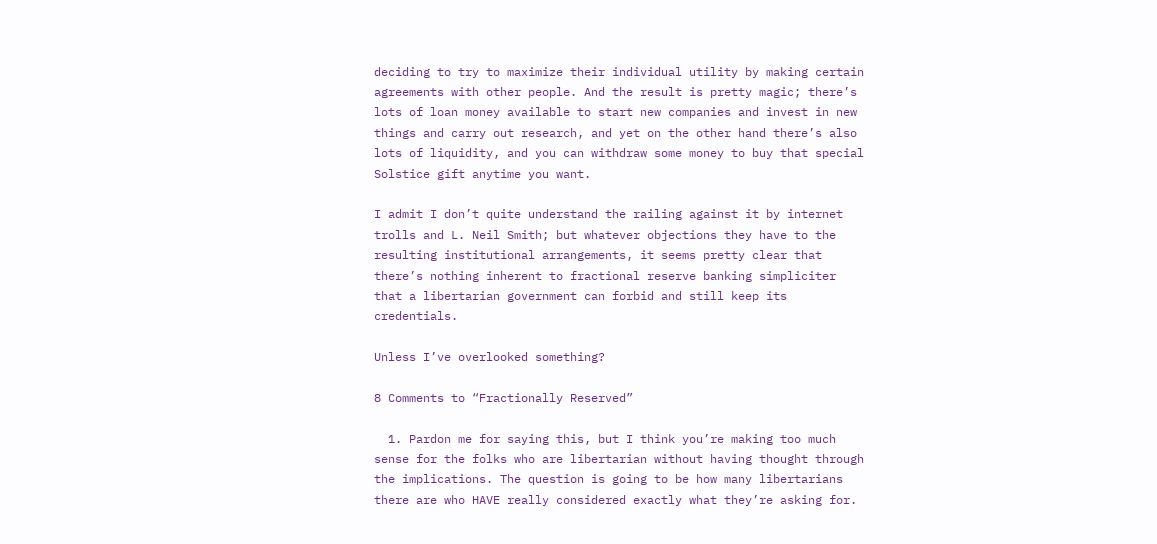deciding to try to maximize their individual utility by making certain agreements with other people. And the result is pretty magic; there’s lots of loan money available to start new companies and invest in new things and carry out research, and yet on the other hand there’s also lots of liquidity, and you can withdraw some money to buy that special Solstice gift anytime you want.

I admit I don’t quite understand the railing against it by internet trolls and L. Neil Smith; but whatever objections they have to the resulting institutional arrangements, it seems pretty clear that there’s nothing inherent to fractional reserve banking simpliciter that a libertarian government can forbid and still keep its credentials.

Unless I’ve overlooked something?

8 Comments to “Fractionally Reserved”

  1. Pardon me for saying this, but I think you’re making too much sense for the folks who are libertarian without having thought through the implications. The question is going to be how many libertarians there are who HAVE really considered exactly what they’re asking for.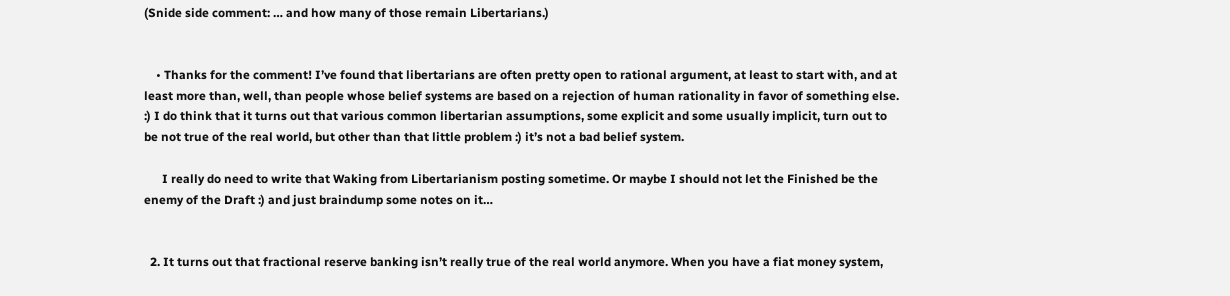(Snide side comment: … and how many of those remain Libertarians.)


    • Thanks for the comment! I’ve found that libertarians are often pretty open to rational argument, at least to start with, and at least more than, well, than people whose belief systems are based on a rejection of human rationality in favor of something else. :) I do think that it turns out that various common libertarian assumptions, some explicit and some usually implicit, turn out to be not true of the real world, but other than that little problem :) it’s not a bad belief system.

      I really do need to write that Waking from Libertarianism posting sometime. Or maybe I should not let the Finished be the enemy of the Draft :) and just braindump some notes on it…


  2. It turns out that fractional reserve banking isn’t really true of the real world anymore. When you have a fiat money system,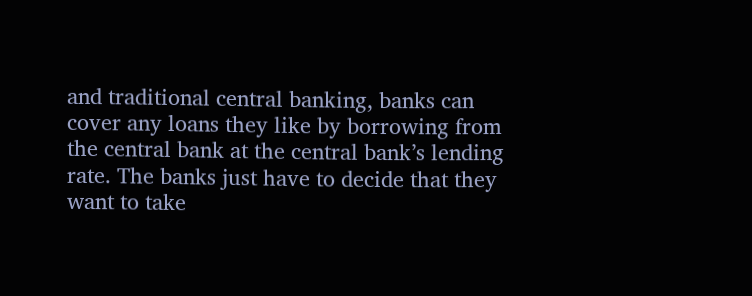and traditional central banking, banks can cover any loans they like by borrowing from the central bank at the central bank’s lending rate. The banks just have to decide that they want to take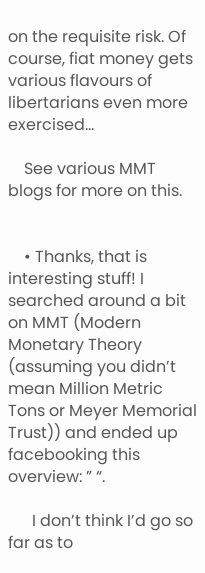on the requisite risk. Of course, fiat money gets various flavours of libertarians even more exercised…

    See various MMT blogs for more on this.


    • Thanks, that is interesting stuff! I searched around a bit on MMT (Modern Monetary Theory (assuming you didn’t mean Million Metric Tons or Meyer Memorial Trust)) and ended up facebooking this overview: ” “.

      I don’t think I’d go so far as to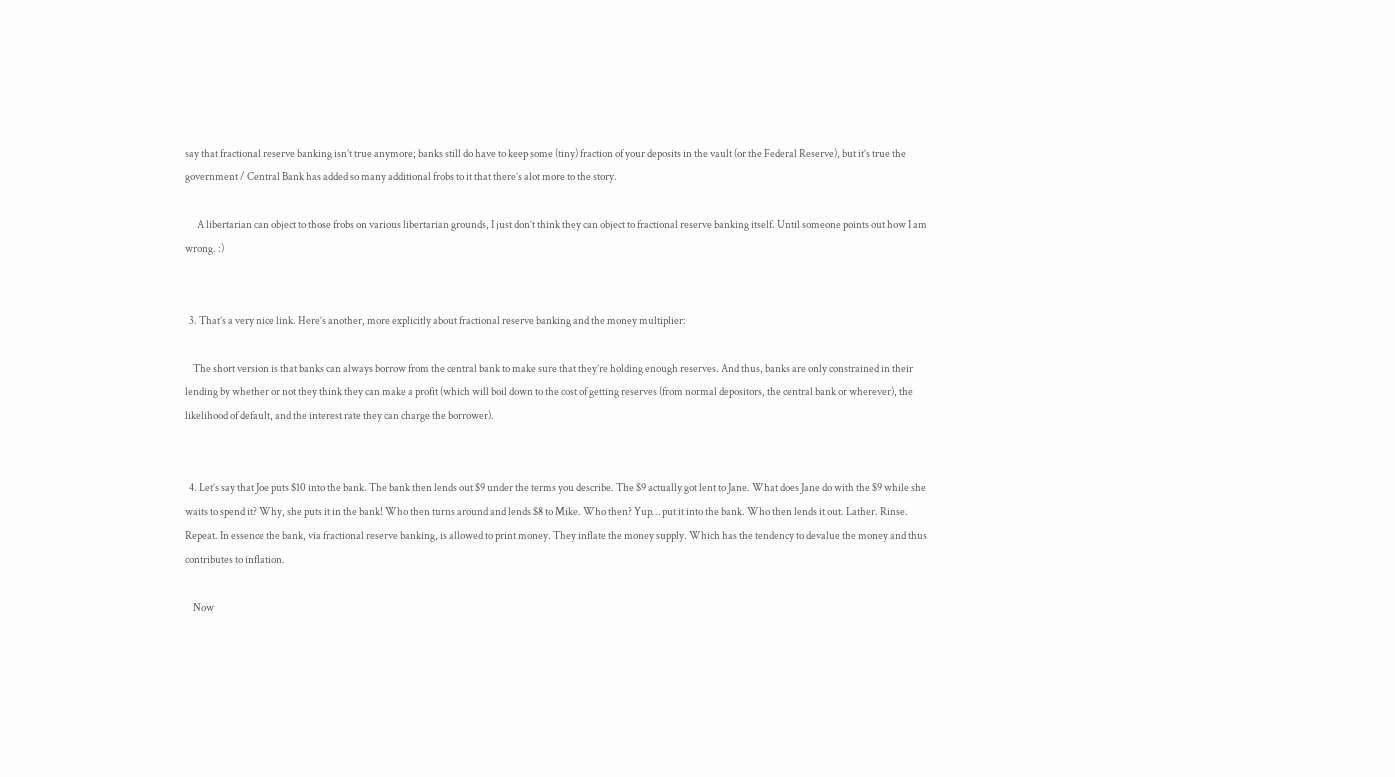say that fractional reserve banking isn’t true anymore; banks still do have to keep some (tiny) fraction of your deposits in the vault (or the Federal Reserve), but it’s true the government / Central Bank has added so many additional frobs to it that there’s alot more to the story.

      A libertarian can object to those frobs on various libertarian grounds, I just don’t think they can object to fractional reserve banking itself. Until someone points out how I am wrong. :)


  3. That’s a very nice link. Here’s another, more explicitly about fractional reserve banking and the money multiplier:

    The short version is that banks can always borrow from the central bank to make sure that they’re holding enough reserves. And thus, banks are only constrained in their lending by whether or not they think they can make a profit (which will boil down to the cost of getting reserves (from normal depositors, the central bank or wherever), the likelihood of default, and the interest rate they can charge the borrower).


  4. Let’s say that Joe puts $10 into the bank. The bank then lends out $9 under the terms you describe. The $9 actually got lent to Jane. What does Jane do with the $9 while she waits to spend it? Why, she puts it in the bank! Who then turns around and lends $8 to Mike. Who then? Yup… put it into the bank. Who then lends it out. Lather. Rinse. Repeat. In essence the bank, via fractional reserve banking, is allowed to print money. They inflate the money supply. Which has the tendency to devalue the money and thus contributes to inflation.

    Now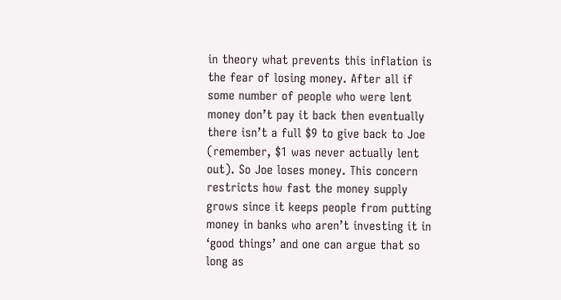in theory what prevents this inflation is the fear of losing money. After all if some number of people who were lent money don’t pay it back then eventually there isn’t a full $9 to give back to Joe (remember, $1 was never actually lent out). So Joe loses money. This concern restricts how fast the money supply grows since it keeps people from putting money in banks who aren’t investing it in ‘good things’ and one can argue that so long as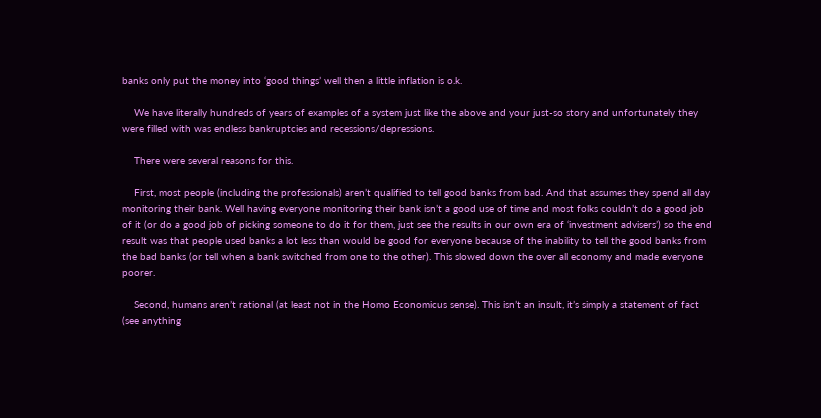banks only put the money into ‘good things’ well then a little inflation is o.k.

    We have literally hundreds of years of examples of a system just like the above and your just-so story and unfortunately they were filled with was endless bankruptcies and recessions/depressions.

    There were several reasons for this.

    First, most people (including the professionals) aren’t qualified to tell good banks from bad. And that assumes they spend all day monitoring their bank. Well having everyone monitoring their bank isn’t a good use of time and most folks couldn’t do a good job of it (or do a good job of picking someone to do it for them, just see the results in our own era of ‘investment advisers’) so the end result was that people used banks a lot less than would be good for everyone because of the inability to tell the good banks from the bad banks (or tell when a bank switched from one to the other). This slowed down the over all economy and made everyone poorer.

    Second, humans aren’t rational (at least not in the Homo Economicus sense). This isn’t an insult, it’s simply a statement of fact (see anything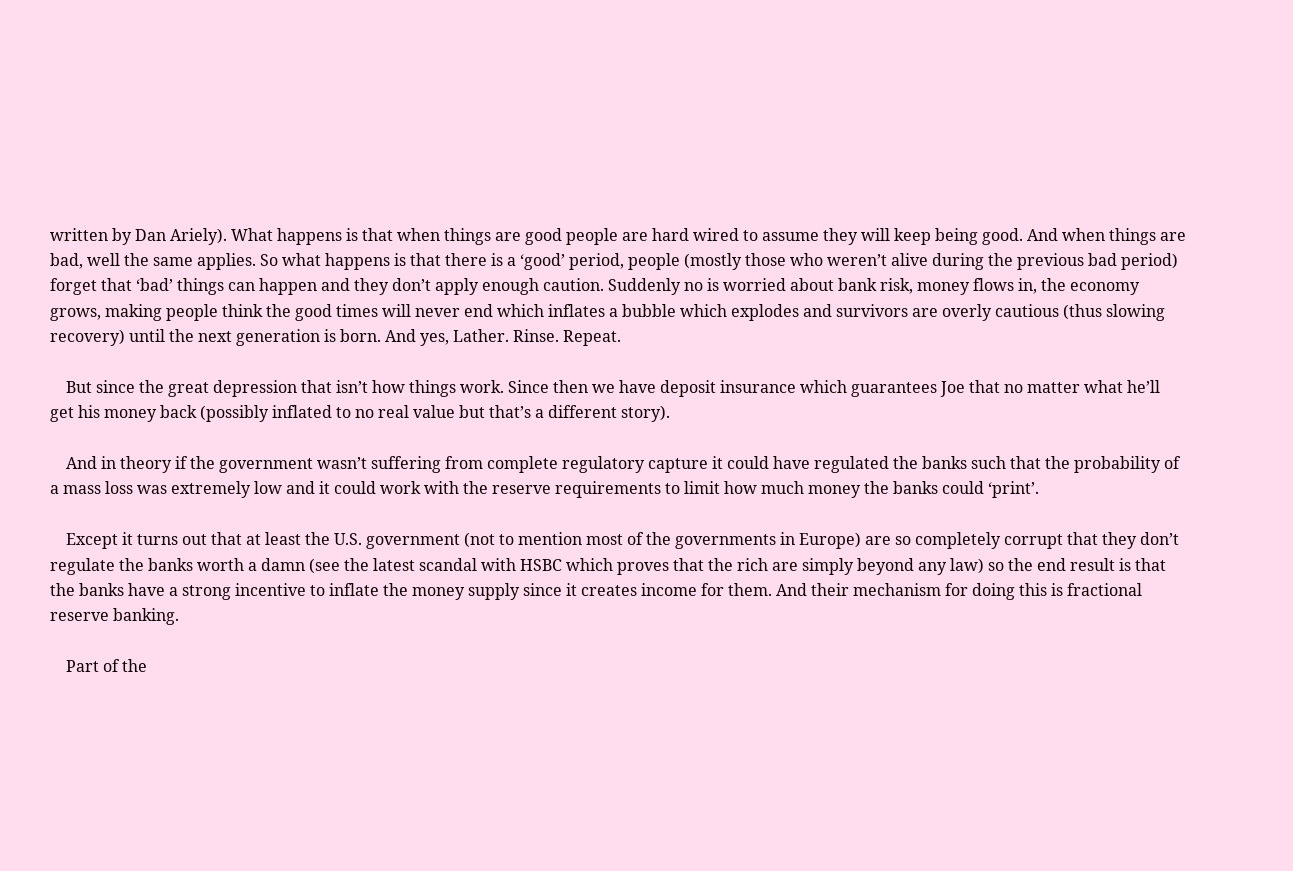written by Dan Ariely). What happens is that when things are good people are hard wired to assume they will keep being good. And when things are bad, well the same applies. So what happens is that there is a ‘good’ period, people (mostly those who weren’t alive during the previous bad period) forget that ‘bad’ things can happen and they don’t apply enough caution. Suddenly no is worried about bank risk, money flows in, the economy grows, making people think the good times will never end which inflates a bubble which explodes and survivors are overly cautious (thus slowing recovery) until the next generation is born. And yes, Lather. Rinse. Repeat.

    But since the great depression that isn’t how things work. Since then we have deposit insurance which guarantees Joe that no matter what he’ll get his money back (possibly inflated to no real value but that’s a different story).

    And in theory if the government wasn’t suffering from complete regulatory capture it could have regulated the banks such that the probability of a mass loss was extremely low and it could work with the reserve requirements to limit how much money the banks could ‘print’.

    Except it turns out that at least the U.S. government (not to mention most of the governments in Europe) are so completely corrupt that they don’t regulate the banks worth a damn (see the latest scandal with HSBC which proves that the rich are simply beyond any law) so the end result is that the banks have a strong incentive to inflate the money supply since it creates income for them. And their mechanism for doing this is fractional reserve banking.

    Part of the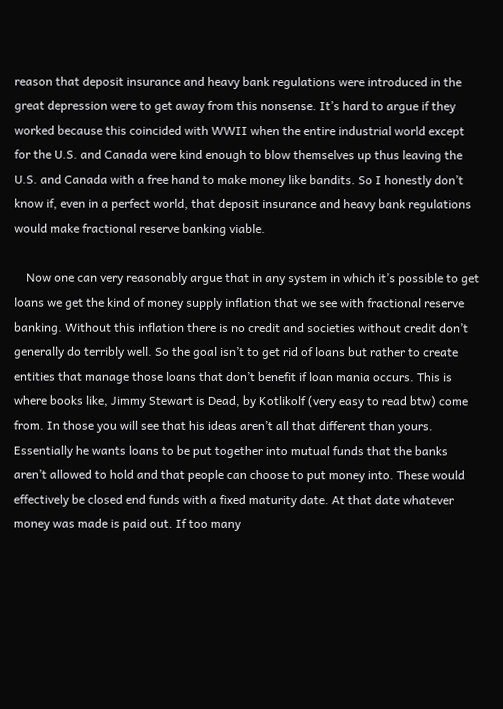reason that deposit insurance and heavy bank regulations were introduced in the great depression were to get away from this nonsense. It’s hard to argue if they worked because this coincided with WWII when the entire industrial world except for the U.S. and Canada were kind enough to blow themselves up thus leaving the U.S. and Canada with a free hand to make money like bandits. So I honestly don’t know if, even in a perfect world, that deposit insurance and heavy bank regulations would make fractional reserve banking viable.

    Now one can very reasonably argue that in any system in which it’s possible to get loans we get the kind of money supply inflation that we see with fractional reserve banking. Without this inflation there is no credit and societies without credit don’t generally do terribly well. So the goal isn’t to get rid of loans but rather to create entities that manage those loans that don’t benefit if loan mania occurs. This is where books like, Jimmy Stewart is Dead, by Kotlikolf (very easy to read btw) come from. In those you will see that his ideas aren’t all that different than yours. Essentially he wants loans to be put together into mutual funds that the banks aren’t allowed to hold and that people can choose to put money into. These would effectively be closed end funds with a fixed maturity date. At that date whatever money was made is paid out. If too many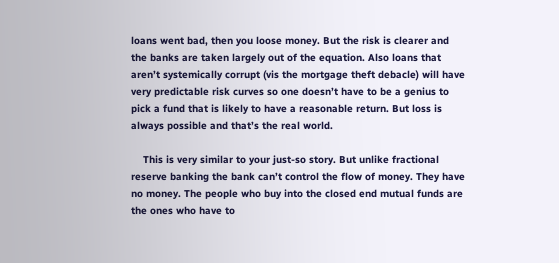loans went bad, then you loose money. But the risk is clearer and the banks are taken largely out of the equation. Also loans that aren’t systemically corrupt (vis the mortgage theft debacle) will have very predictable risk curves so one doesn’t have to be a genius to pick a fund that is likely to have a reasonable return. But loss is always possible and that’s the real world.

    This is very similar to your just-so story. But unlike fractional reserve banking the bank can’t control the flow of money. They have no money. The people who buy into the closed end mutual funds are the ones who have to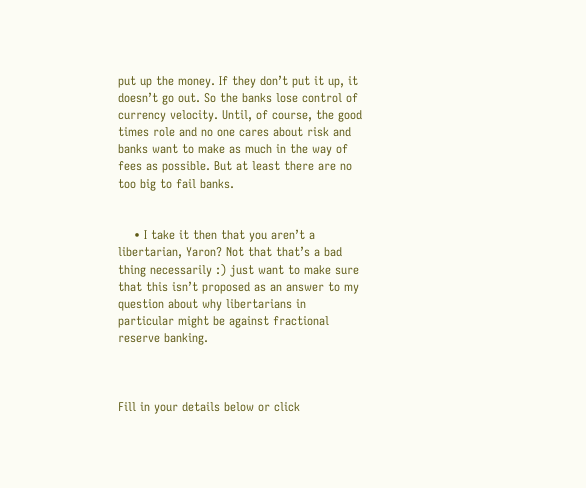put up the money. If they don’t put it up, it doesn’t go out. So the banks lose control of currency velocity. Until, of course, the good times role and no one cares about risk and banks want to make as much in the way of fees as possible. But at least there are no too big to fail banks.


    • I take it then that you aren’t a libertarian, Yaron? Not that that’s a bad thing necessarily :) just want to make sure that this isn’t proposed as an answer to my question about why libertarians in particular might be against fractional reserve banking.



Fill in your details below or click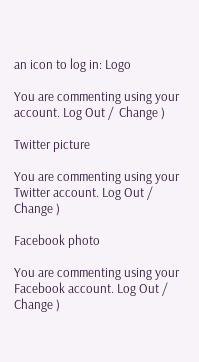an icon to log in: Logo

You are commenting using your account. Log Out /  Change )

Twitter picture

You are commenting using your Twitter account. Log Out /  Change )

Facebook photo

You are commenting using your Facebook account. Log Out /  Change )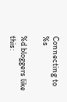Connecting to %s

%d bloggers like this: